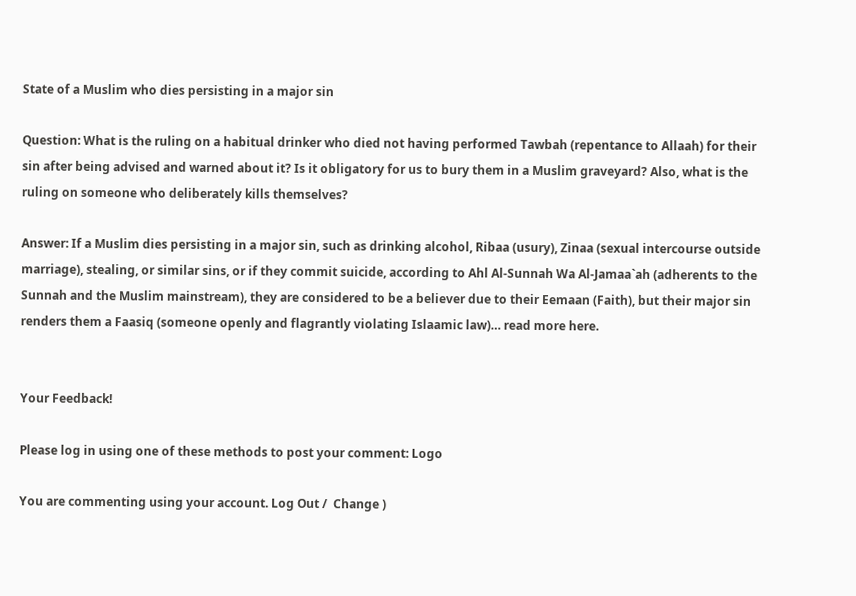State of a Muslim who dies persisting in a major sin

Question: What is the ruling on a habitual drinker who died not having performed Tawbah (repentance to Allaah) for their sin after being advised and warned about it? Is it obligatory for us to bury them in a Muslim graveyard? Also, what is the ruling on someone who deliberately kills themselves?

Answer: If a Muslim dies persisting in a major sin, such as drinking alcohol, Ribaa (usury), Zinaa (sexual intercourse outside marriage), stealing, or similar sins, or if they commit suicide, according to Ahl Al-Sunnah Wa Al-Jamaa`ah (adherents to the Sunnah and the Muslim mainstream), they are considered to be a believer due to their Eemaan (Faith), but their major sin renders them a Faasiq (someone openly and flagrantly violating Islaamic law)… read more here.


Your Feedback!

Please log in using one of these methods to post your comment: Logo

You are commenting using your account. Log Out /  Change )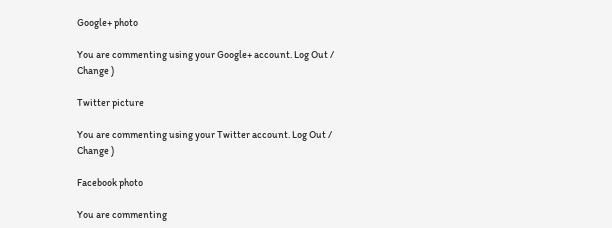Google+ photo

You are commenting using your Google+ account. Log Out /  Change )

Twitter picture

You are commenting using your Twitter account. Log Out /  Change )

Facebook photo

You are commenting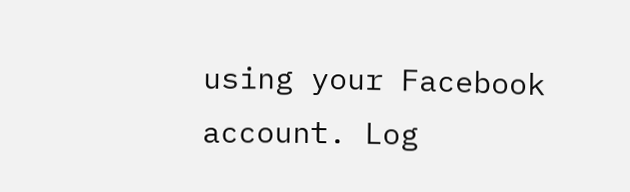using your Facebook account. Log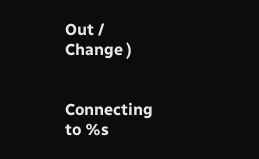Out /  Change )


Connecting to %s